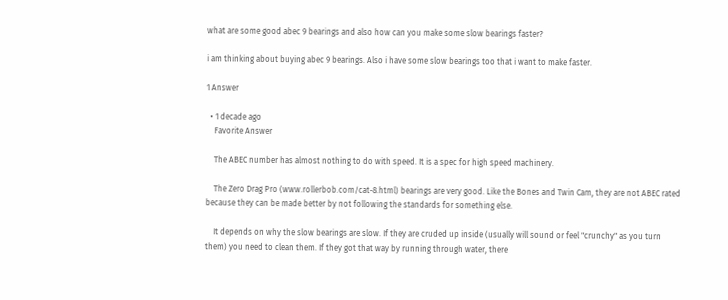what are some good abec 9 bearings and also how can you make some slow bearings faster?

i am thinking about buying abec 9 bearings. Also i have some slow bearings too that i want to make faster.

1 Answer

  • 1 decade ago
    Favorite Answer

    The ABEC number has almost nothing to do with speed. It is a spec for high speed machinery.

    The Zero Drag Pro (www.rollerbob.com/cat-8.html) bearings are very good. Like the Bones and Twin Cam, they are not ABEC rated because they can be made better by not following the standards for something else.

    It depends on why the slow bearings are slow. If they are cruded up inside (usually will sound or feel "crunchy" as you turn them) you need to clean them. If they got that way by running through water, there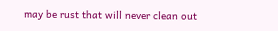may be rust that will never clean out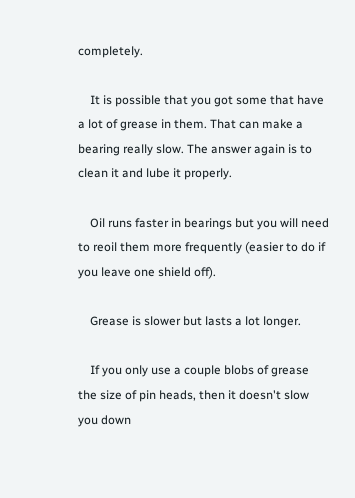completely.

    It is possible that you got some that have a lot of grease in them. That can make a bearing really slow. The answer again is to clean it and lube it properly.

    Oil runs faster in bearings but you will need to reoil them more frequently (easier to do if you leave one shield off).

    Grease is slower but lasts a lot longer.

    If you only use a couple blobs of grease the size of pin heads, then it doesn't slow you down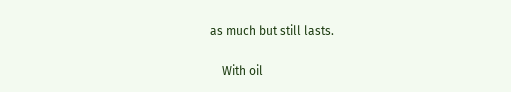as much but still lasts.

    With oil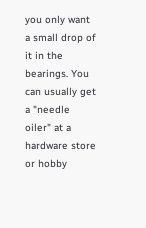you only want a small drop of it in the bearings. You can usually get a "needle oiler" at a hardware store or hobby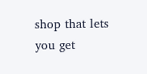shop that lets you get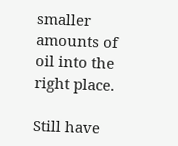smaller amounts of oil into the right place.

Still have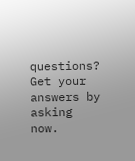questions? Get your answers by asking now.